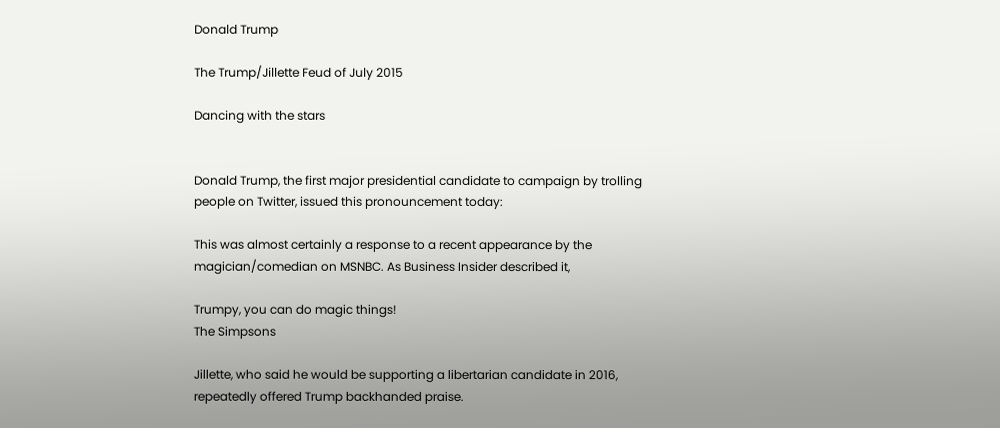Donald Trump

The Trump/Jillette Feud of July 2015

Dancing with the stars


Donald Trump, the first major presidential candidate to campaign by trolling people on Twitter, issued this pronouncement today:

This was almost certainly a response to a recent appearance by the magician/comedian on MSNBC. As Business Insider described it,

Trumpy, you can do magic things!
The Simpsons

Jillette, who said he would be supporting a libertarian candidate in 2016, repeatedly offered Trump backhanded praise.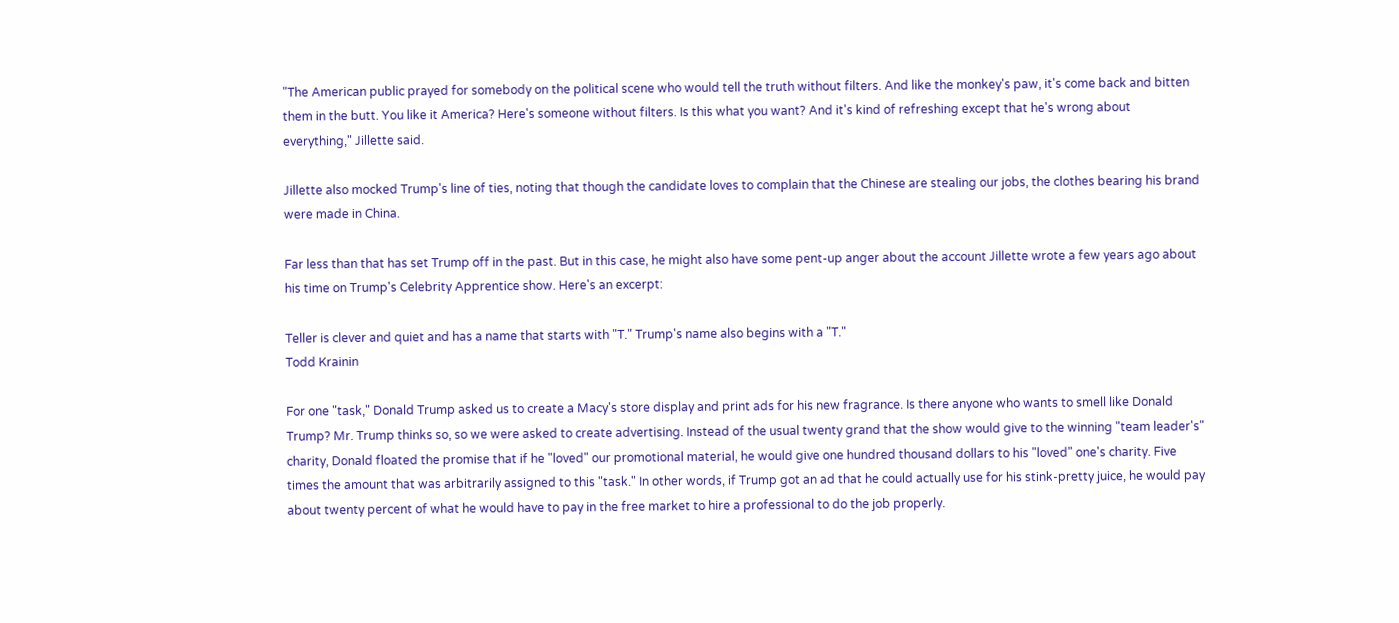"The American public prayed for somebody on the political scene who would tell the truth without filters. And like the monkey's paw, it's come back and bitten them in the butt. You like it America? Here's someone without filters. Is this what you want? And it's kind of refreshing except that he's wrong about everything," Jillette said.

Jillette also mocked Trump's line of ties, noting that though the candidate loves to complain that the Chinese are stealing our jobs, the clothes bearing his brand were made in China.

Far less than that has set Trump off in the past. But in this case, he might also have some pent-up anger about the account Jillette wrote a few years ago about his time on Trump's Celebrity Apprentice show. Here's an excerpt:

Teller is clever and quiet and has a name that starts with "T." Trump's name also begins with a "T."
Todd Krainin

For one "task," Donald Trump asked us to create a Macy's store display and print ads for his new fragrance. Is there anyone who wants to smell like Donald Trump? Mr. Trump thinks so, so we were asked to create advertising. Instead of the usual twenty grand that the show would give to the winning "team leader's" charity, Donald floated the promise that if he "loved" our promotional material, he would give one hundred thousand dollars to his "loved" one's charity. Five times the amount that was arbitrarily assigned to this "task." In other words, if Trump got an ad that he could actually use for his stink-pretty juice, he would pay about twenty percent of what he would have to pay in the free market to hire a professional to do the job properly.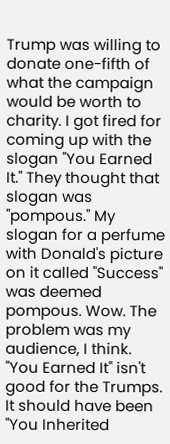Trump was willing to donate one-fifth of what the campaign would be worth to charity. I got fired for coming up with the slogan "You Earned It." They thought that slogan was "pompous." My slogan for a perfume with Donald's picture on it called "Success" was deemed pompous. Wow. The problem was my audience, I think. "You Earned It" isn't good for the Trumps. It should have been "You Inherited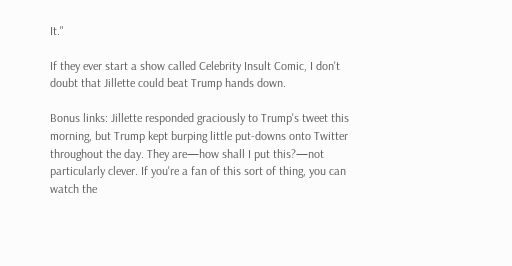It."

If they ever start a show called Celebrity Insult Comic, I don't doubt that Jillette could beat Trump hands down.

Bonus links: Jillette responded graciously to Trump's tweet this morning, but Trump kept burping little put-downs onto Twitter throughout the day. They are—how shall I put this?—not particularly clever. If you're a fan of this sort of thing, you can watch the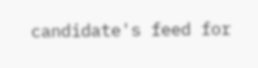candidate's feed for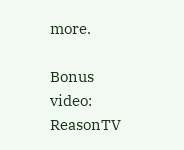more.

Bonus video: ReasonTV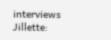interviews Jillette: